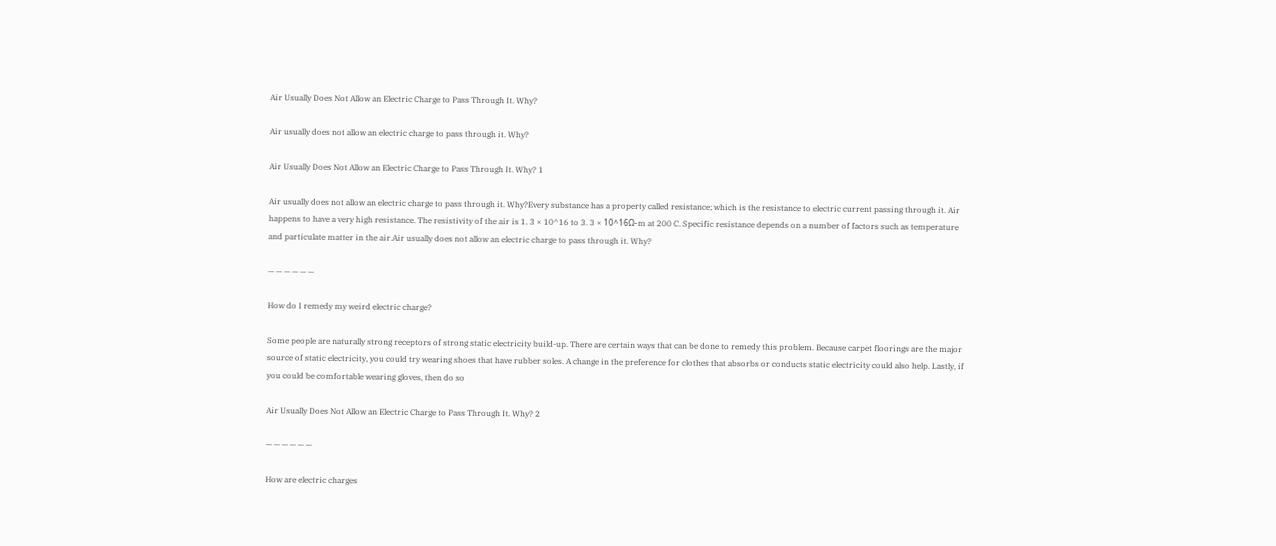Air Usually Does Not Allow an Electric Charge to Pass Through It. Why?

Air usually does not allow an electric charge to pass through it. Why?

Air Usually Does Not Allow an Electric Charge to Pass Through It. Why? 1

Air usually does not allow an electric charge to pass through it. Why?Every substance has a property called resistance; which is the resistance to electric current passing through it. Air happens to have a very high resistance. The resistivity of the air is 1. 3 × 10^16 to 3. 3 × 10^16Ω-m at 200 C. Specific resistance depends on a number of factors such as temperature and particulate matter in the air.Air usually does not allow an electric charge to pass through it. Why?

— — — — — —

How do I remedy my weird electric charge?

Some people are naturally strong receptors of strong static electricity build-up. There are certain ways that can be done to remedy this problem. Because carpet floorings are the major source of static electricity, you could try wearing shoes that have rubber soles. A change in the preference for clothes that absorbs or conducts static electricity could also help. Lastly, if you could be comfortable wearing gloves, then do so

Air Usually Does Not Allow an Electric Charge to Pass Through It. Why? 2

— — — — — —

How are electric charges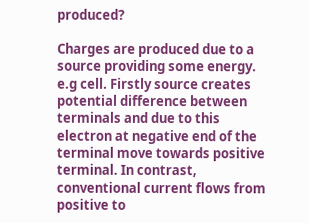produced?

Charges are produced due to a source providing some energy. e.g cell. Firstly source creates potential difference between terminals and due to this electron at negative end of the terminal move towards positive terminal. In contrast, conventional current flows from positive to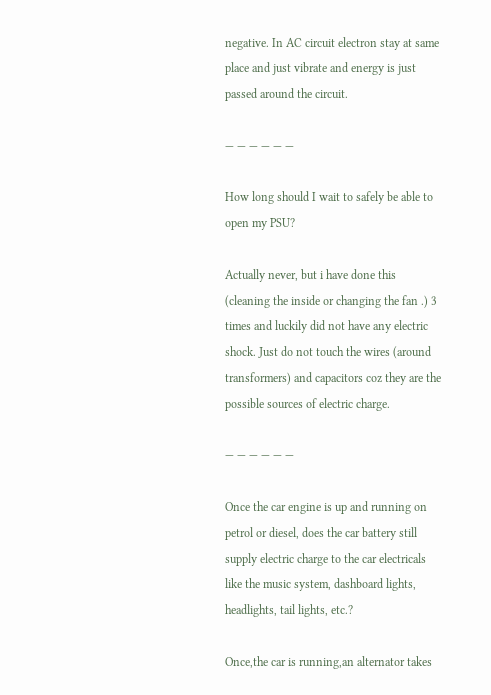negative. In AC circuit electron stay at same place and just vibrate and energy is just passed around the circuit.

— — — — — —

How long should I wait to safely be able to open my PSU?

Actually never, but i have done this (cleaning the inside or changing the fan .) 3 times and luckily did not have any electric shock. Just do not touch the wires (around transformers) and capacitors coz they are the possible sources of electric charge.

— — — — — —

Once the car engine is up and running on petrol or diesel, does the car battery still supply electric charge to the car electricals like the music system, dashboard lights, headlights, tail lights, etc.?

Once,the car is running,an alternator takes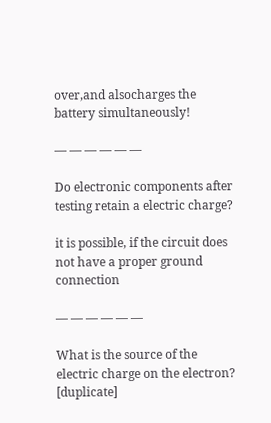over,and alsocharges the battery simultaneously!

— — — — — —

Do electronic components after testing retain a electric charge?

it is possible, if the circuit does not have a proper ground connection

— — — — — —

What is the source of the electric charge on the electron? [duplicate]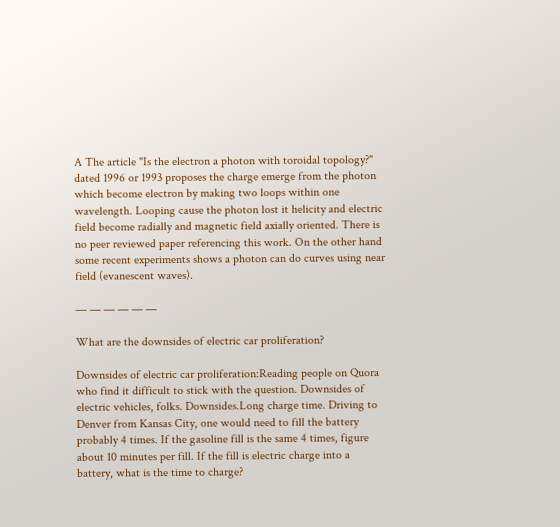A The article "Is the electron a photon with toroidal topology?" dated 1996 or 1993 proposes the charge emerge from the photon which become electron by making two loops within one wavelength. Looping cause the photon lost it helicity and electric field become radially and magnetic field axially oriented. There is no peer reviewed paper referencing this work. On the other hand some recent experiments shows a photon can do curves using near field (evanescent waves).

— — — — — —

What are the downsides of electric car proliferation?

Downsides of electric car proliferation:Reading people on Quora who find it difficult to stick with the question. Downsides of electric vehicles, folks. Downsides.Long charge time. Driving to Denver from Kansas City, one would need to fill the battery probably 4 times. If the gasoline fill is the same 4 times, figure about 10 minutes per fill. If the fill is electric charge into a battery, what is the time to charge?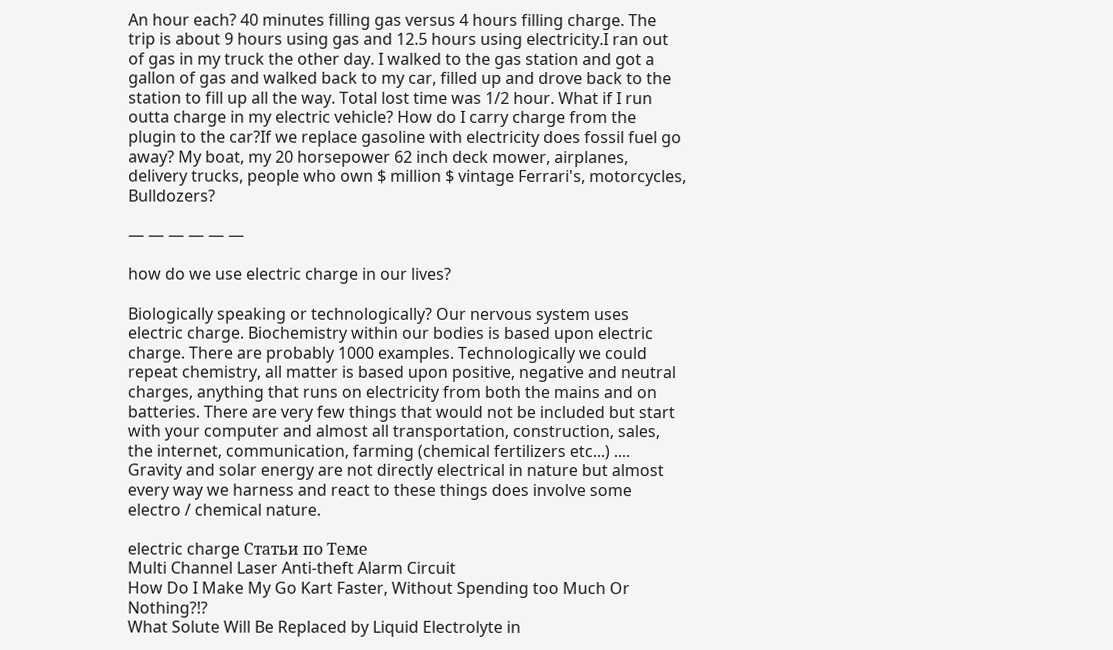An hour each? 40 minutes filling gas versus 4 hours filling charge. The trip is about 9 hours using gas and 12.5 hours using electricity.I ran out of gas in my truck the other day. I walked to the gas station and got a gallon of gas and walked back to my car, filled up and drove back to the station to fill up all the way. Total lost time was 1/2 hour. What if I run outta charge in my electric vehicle? How do I carry charge from the plugin to the car?If we replace gasoline with electricity does fossil fuel go away? My boat, my 20 horsepower 62 inch deck mower, airplanes, delivery trucks, people who own $ million $ vintage Ferrari's, motorcycles, Bulldozers?

— — — — — —

how do we use electric charge in our lives?

Biologically speaking or technologically? Our nervous system uses electric charge. Biochemistry within our bodies is based upon electric charge. There are probably 1000 examples. Technologically we could repeat chemistry, all matter is based upon positive, negative and neutral charges, anything that runs on electricity from both the mains and on batteries. There are very few things that would not be included but start with your computer and almost all transportation, construction, sales, the internet, communication, farming (chemical fertilizers etc...) .... Gravity and solar energy are not directly electrical in nature but almost every way we harness and react to these things does involve some electro / chemical nature.

electric charge Статьи по Теме
Multi Channel Laser Anti-theft Alarm Circuit
How Do I Make My Go Kart Faster, Without Spending too Much Or Nothing?!?
What Solute Will Be Replaced by Liquid Electrolyte in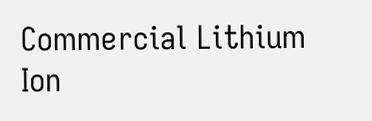Commercial Lithium Ion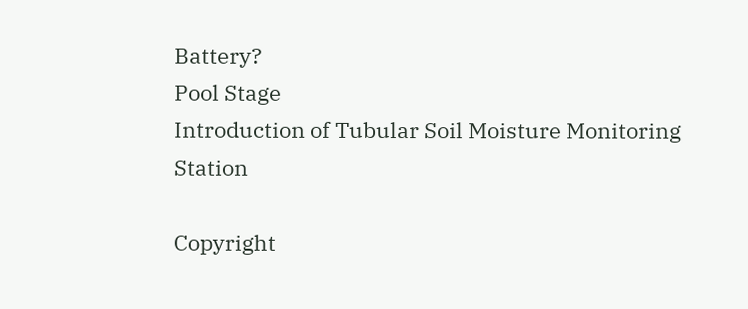Battery?
Pool Stage
Introduction of Tubular Soil Moisture Monitoring Station

Copyright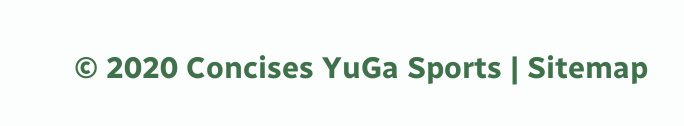© 2020 Concises YuGa Sports | Sitemap